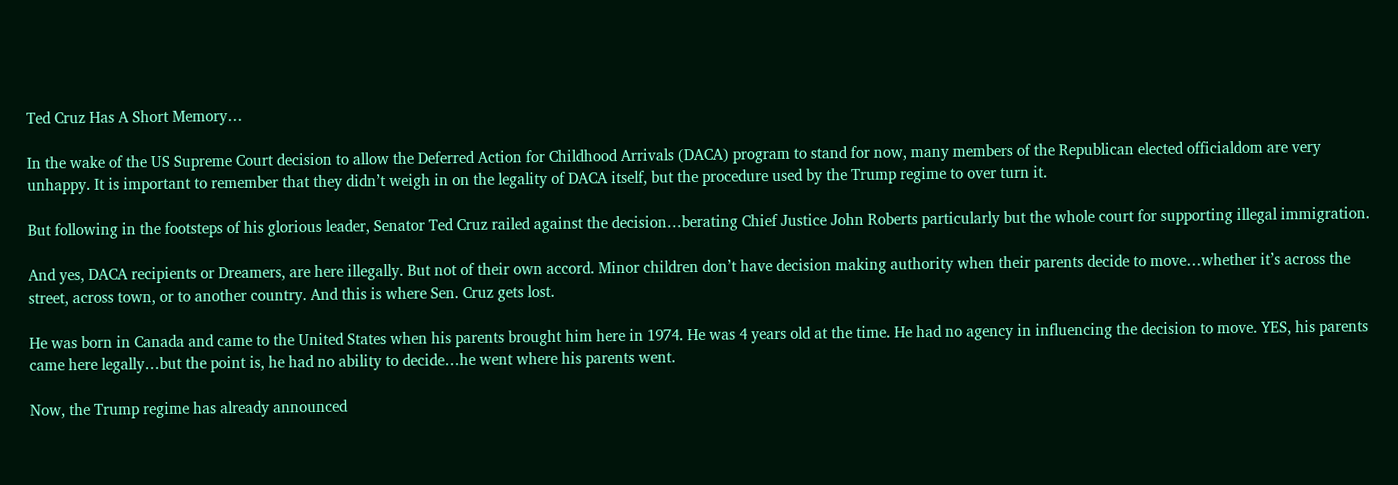Ted Cruz Has A Short Memory…

In the wake of the US Supreme Court decision to allow the Deferred Action for Childhood Arrivals (DACA) program to stand for now, many members of the Republican elected officialdom are very unhappy. It is important to remember that they didn’t weigh in on the legality of DACA itself, but the procedure used by the Trump regime to over turn it.

But following in the footsteps of his glorious leader, Senator Ted Cruz railed against the decision…berating Chief Justice John Roberts particularly but the whole court for supporting illegal immigration.

And yes, DACA recipients or Dreamers, are here illegally. But not of their own accord. Minor children don’t have decision making authority when their parents decide to move…whether it’s across the street, across town, or to another country. And this is where Sen. Cruz gets lost.

He was born in Canada and came to the United States when his parents brought him here in 1974. He was 4 years old at the time. He had no agency in influencing the decision to move. YES, his parents came here legally…but the point is, he had no ability to decide…he went where his parents went.

Now, the Trump regime has already announced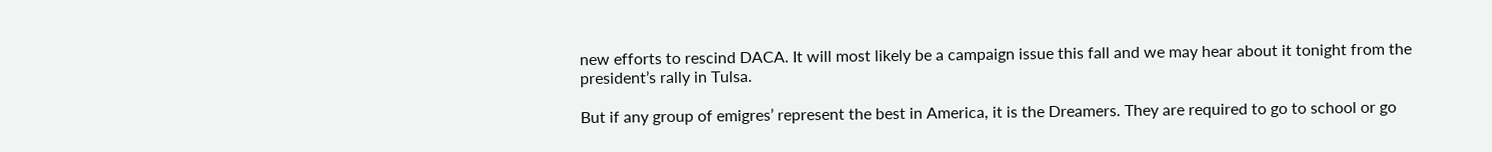new efforts to rescind DACA. It will most likely be a campaign issue this fall and we may hear about it tonight from the president’s rally in Tulsa.

But if any group of emigres’ represent the best in America, it is the Dreamers. They are required to go to school or go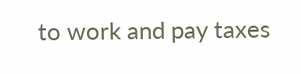to work and pay taxes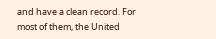and have a clean record. For most of them, the United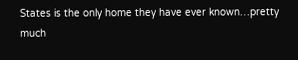States is the only home they have ever known…pretty much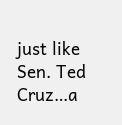just like Sen. Ted Cruz…a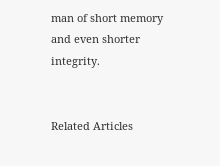man of short memory and even shorter integrity.


Related Articles